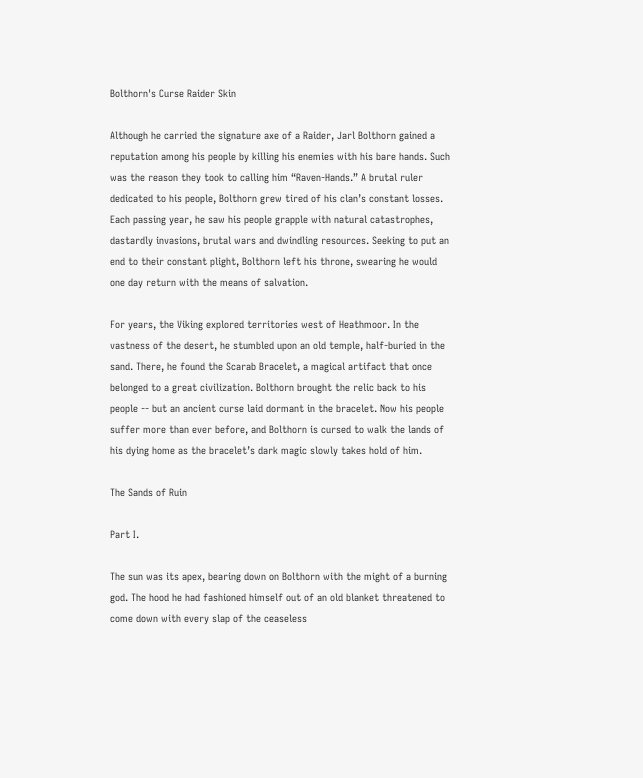Bolthorn's Curse Raider Skin

Although he carried the signature axe of a Raider, Jarl Bolthorn gained a reputation among his people by killing his enemies with his bare hands. Such was the reason they took to calling him “Raven-Hands.” A brutal ruler dedicated to his people, Bolthorn grew tired of his clan’s constant losses. Each passing year, he saw his people grapple with natural catastrophes, dastardly invasions, brutal wars and dwindling resources. Seeking to put an end to their constant plight, Bolthorn left his throne, swearing he would one day return with the means of salvation.

For years, the Viking explored territories west of Heathmoor. In the vastness of the desert, he stumbled upon an old temple, half-buried in the sand. There, he found the Scarab Bracelet, a magical artifact that once belonged to a great civilization. Bolthorn brought the relic back to his people -- but an ancient curse laid dormant in the bracelet. Now his people suffer more than ever before, and Bolthorn is cursed to walk the lands of his dying home as the bracelet’s dark magic slowly takes hold of him.

The Sands of Ruin

Part I.

The sun was its apex, bearing down on Bolthorn with the might of a burning god. The hood he had fashioned himself out of an old blanket threatened to come down with every slap of the ceaseless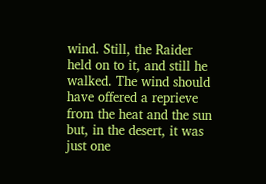wind. Still, the Raider held on to it, and still he walked. The wind should have offered a reprieve from the heat and the sun but, in the desert, it was just one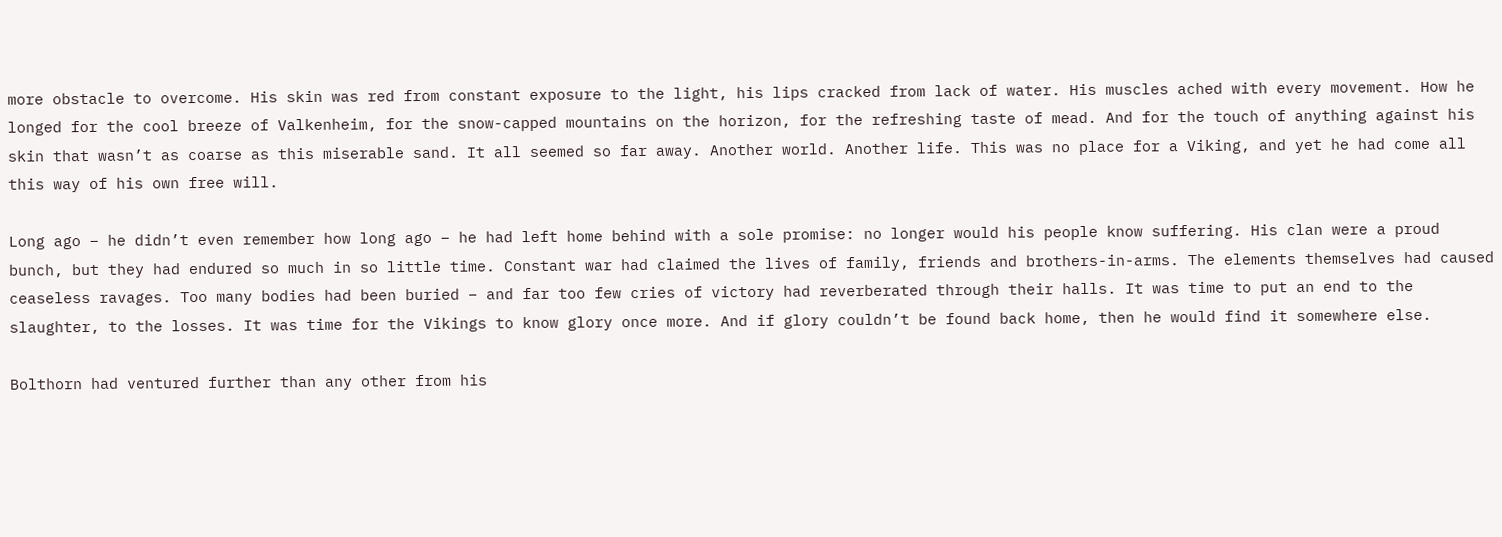more obstacle to overcome. His skin was red from constant exposure to the light, his lips cracked from lack of water. His muscles ached with every movement. How he longed for the cool breeze of Valkenheim, for the snow-capped mountains on the horizon, for the refreshing taste of mead. And for the touch of anything against his skin that wasn’t as coarse as this miserable sand. It all seemed so far away. Another world. Another life. This was no place for a Viking, and yet he had come all this way of his own free will.

Long ago – he didn’t even remember how long ago – he had left home behind with a sole promise: no longer would his people know suffering. His clan were a proud bunch, but they had endured so much in so little time. Constant war had claimed the lives of family, friends and brothers-in-arms. The elements themselves had caused ceaseless ravages. Too many bodies had been buried – and far too few cries of victory had reverberated through their halls. It was time to put an end to the slaughter, to the losses. It was time for the Vikings to know glory once more. And if glory couldn’t be found back home, then he would find it somewhere else.

Bolthorn had ventured further than any other from his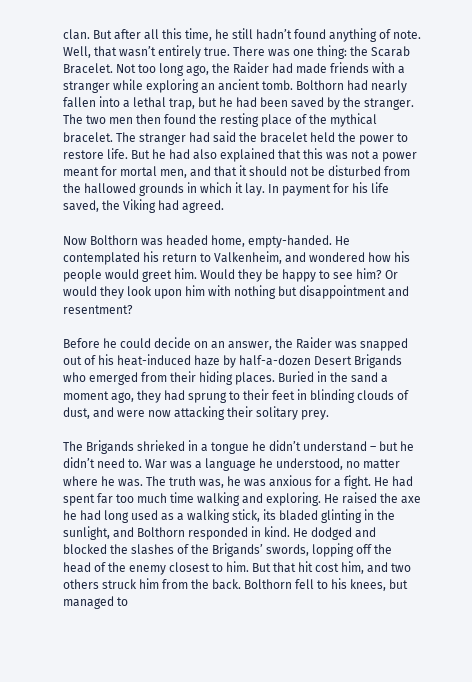clan. But after all this time, he still hadn’t found anything of note. Well, that wasn’t entirely true. There was one thing: the Scarab Bracelet. Not too long ago, the Raider had made friends with a stranger while exploring an ancient tomb. Bolthorn had nearly fallen into a lethal trap, but he had been saved by the stranger. The two men then found the resting place of the mythical bracelet. The stranger had said the bracelet held the power to restore life. But he had also explained that this was not a power meant for mortal men, and that it should not be disturbed from the hallowed grounds in which it lay. In payment for his life saved, the Viking had agreed.

Now Bolthorn was headed home, empty-handed. He contemplated his return to Valkenheim, and wondered how his people would greet him. Would they be happy to see him? Or would they look upon him with nothing but disappointment and resentment?

Before he could decide on an answer, the Raider was snapped out of his heat-induced haze by half-a-dozen Desert Brigands who emerged from their hiding places. Buried in the sand a moment ago, they had sprung to their feet in blinding clouds of dust, and were now attacking their solitary prey.

The Brigands shrieked in a tongue he didn’t understand – but he didn’t need to. War was a language he understood, no matter where he was. The truth was, he was anxious for a fight. He had spent far too much time walking and exploring. He raised the axe he had long used as a walking stick, its bladed glinting in the sunlight, and Bolthorn responded in kind. He dodged and blocked the slashes of the Brigands’ swords, lopping off the head of the enemy closest to him. But that hit cost him, and two others struck him from the back. Bolthorn fell to his knees, but managed to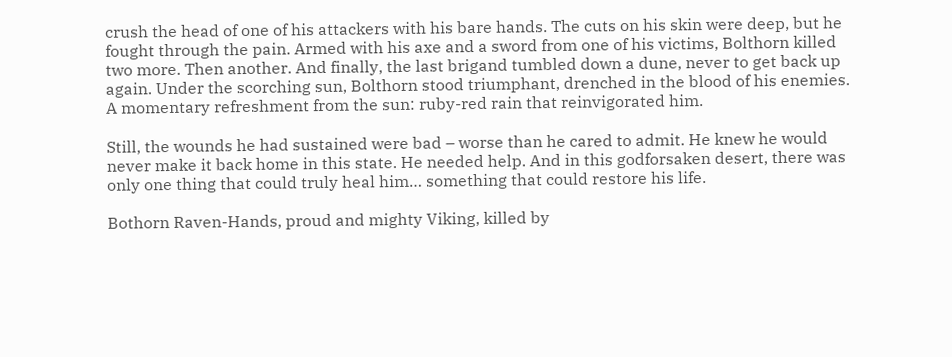crush the head of one of his attackers with his bare hands. The cuts on his skin were deep, but he fought through the pain. Armed with his axe and a sword from one of his victims, Bolthorn killed two more. Then another. And finally, the last brigand tumbled down a dune, never to get back up again. Under the scorching sun, Bolthorn stood triumphant, drenched in the blood of his enemies. A momentary refreshment from the sun: ruby-red rain that reinvigorated him.

Still, the wounds he had sustained were bad – worse than he cared to admit. He knew he would never make it back home in this state. He needed help. And in this godforsaken desert, there was only one thing that could truly heal him… something that could restore his life.

Bothorn Raven-Hands, proud and mighty Viking, killed by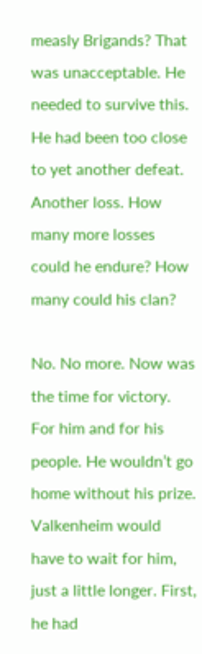measly Brigands? That was unacceptable. He needed to survive this. He had been too close to yet another defeat. Another loss. How many more losses could he endure? How many could his clan?

No. No more. Now was the time for victory. For him and for his people. He wouldn’t go home without his prize. Valkenheim would have to wait for him, just a little longer. First, he had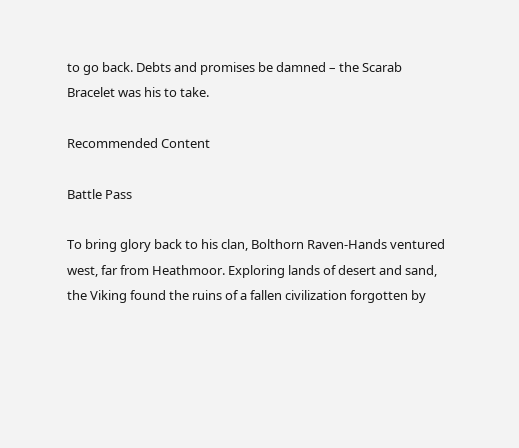to go back. Debts and promises be damned – the Scarab Bracelet was his to take.

Recommended Content

Battle Pass

To bring glory back to his clan, Bolthorn Raven-Hands ventured west, far from Heathmoor. Exploring lands of desert and sand, the Viking found the ruins of a fallen civilization forgotten by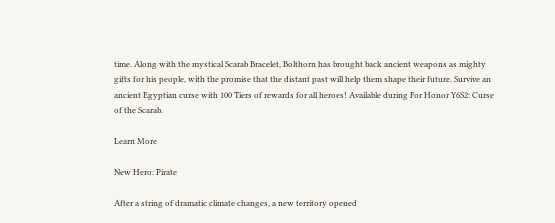time. Along with the mystical Scarab Bracelet, Bolthorn has brought back ancient weapons as mighty gifts for his people, with the promise that the distant past will help them shape their future. Survive an ancient Egyptian curse with 100 Tiers of rewards for all heroes! Available during For Honor Y6S2: Curse of the Scarab.

Learn More

New Hero: Pirate

After a string of dramatic climate changes, a new territory opened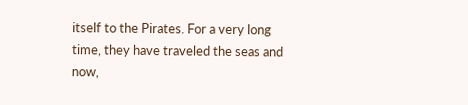itself to the Pirates. For a very long time, they have traveled the seas and now,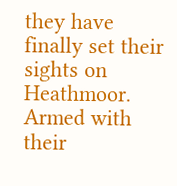they have finally set their sights on Heathmoor. Armed with their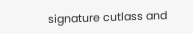signature cutlass and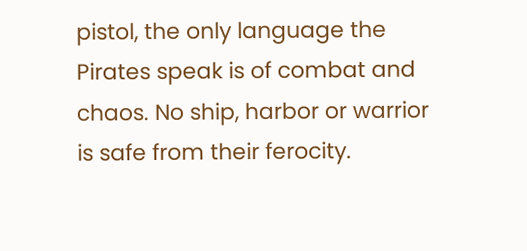pistol, the only language the Pirates speak is of combat and chaos. No ship, harbor or warrior is safe from their ferocity.